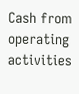Cash from operating activities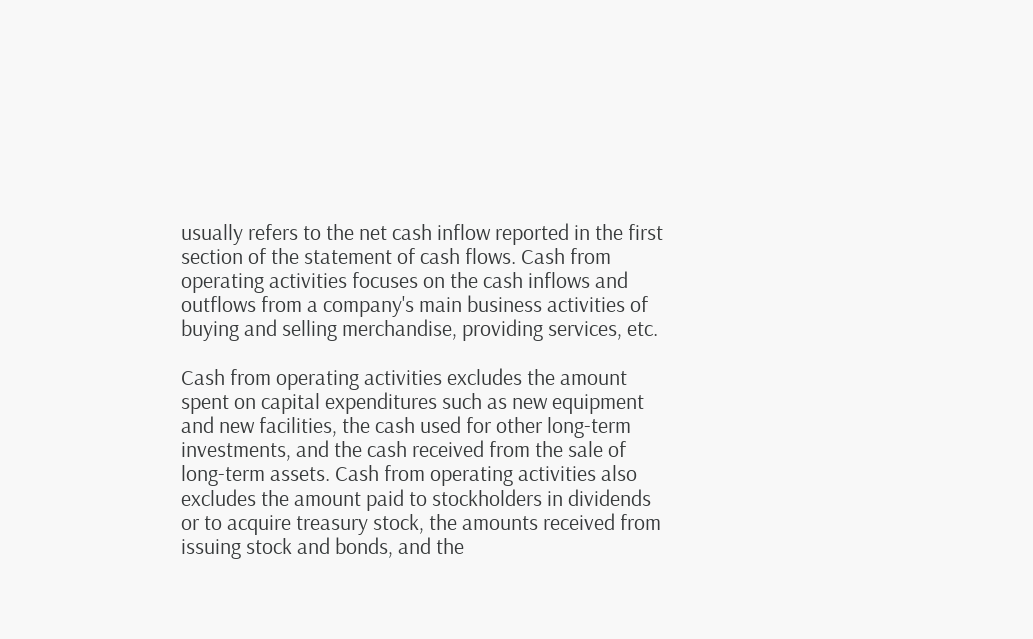usually refers to the net cash inflow reported in the first section of the statement of cash flows. Cash from operating activities focuses on the cash inflows and outflows from a company's main business activities of buying and selling merchandise, providing services, etc.

Cash from operating activities excludes the amount spent on capital expenditures such as new equipment and new facilities, the cash used for other long-term investments, and the cash received from the sale of long-term assets. Cash from operating activities also excludes the amount paid to stockholders in dividends or to acquire treasury stock, the amounts received from issuing stock and bonds, and the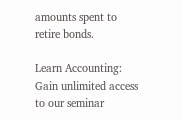amounts spent to retire bonds.

Learn Accounting: Gain unlimited access to our seminar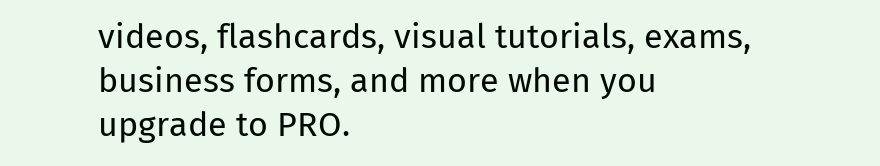videos, flashcards, visual tutorials, exams, business forms, and more when you upgrade to PRO.